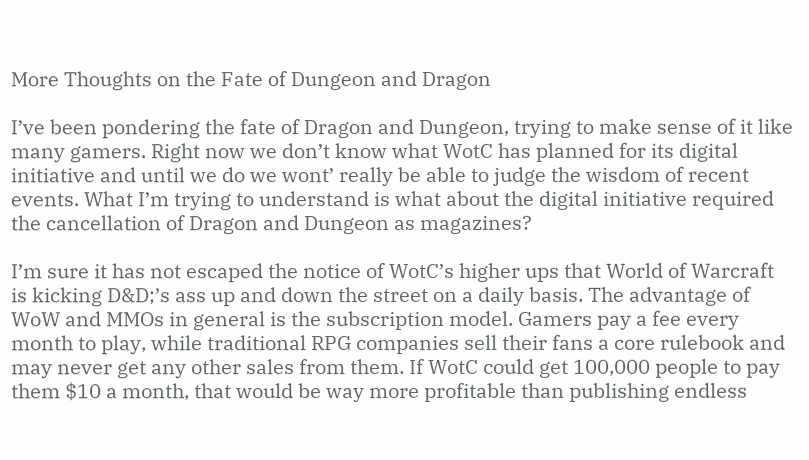More Thoughts on the Fate of Dungeon and Dragon

I’ve been pondering the fate of Dragon and Dungeon, trying to make sense of it like many gamers. Right now we don’t know what WotC has planned for its digital initiative and until we do we wont’ really be able to judge the wisdom of recent events. What I’m trying to understand is what about the digital initiative required the cancellation of Dragon and Dungeon as magazines?

I’m sure it has not escaped the notice of WotC’s higher ups that World of Warcraft is kicking D&D;’s ass up and down the street on a daily basis. The advantage of WoW and MMOs in general is the subscription model. Gamers pay a fee every month to play, while traditional RPG companies sell their fans a core rulebook and may never get any other sales from them. If WotC could get 100,000 people to pay them $10 a month, that would be way more profitable than publishing endless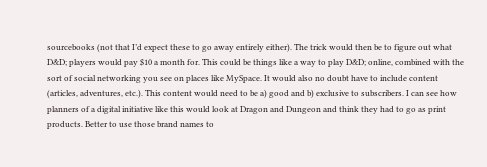sourcebooks (not that I’d expect these to go away entirely either). The trick would then be to figure out what D&D; players would pay $10 a month for. This could be things like a way to play D&D; online, combined with the sort of social networking you see on places like MySpace. It would also no doubt have to include content (articles, adventures, etc.). This content would need to be a) good and b) exclusive to subscribers. I can see how planners of a digital initiative like this would look at Dragon and Dungeon and think they had to go as print products. Better to use those brand names to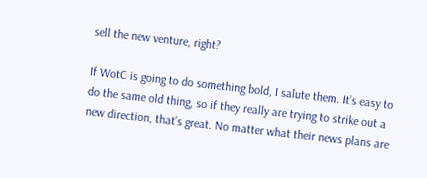sell the new venture, right?

If WotC is going to do something bold, I salute them. It’s easy to do the same old thing, so if they really are trying to strike out a new direction, that’s great. No matter what their news plans are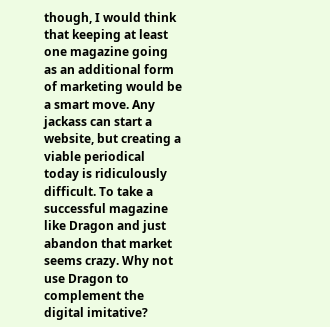though, I would think that keeping at least one magazine going as an additional form of marketing would be a smart move. Any jackass can start a website, but creating a viable periodical today is ridiculously difficult. To take a successful magazine like Dragon and just abandon that market seems crazy. Why not use Dragon to complement the digital imitative?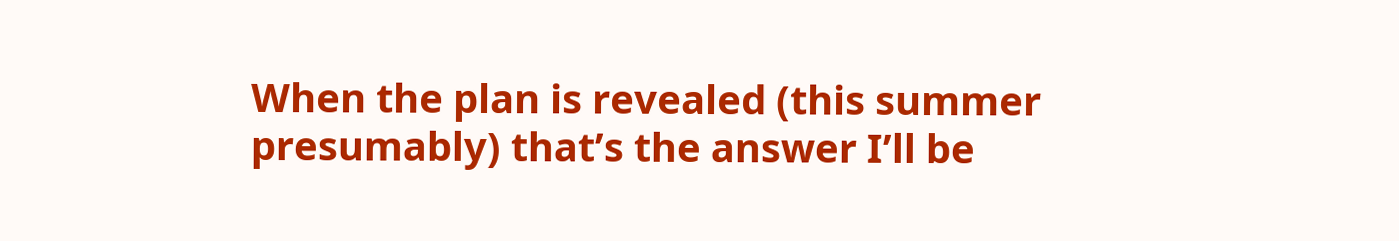When the plan is revealed (this summer presumably) that’s the answer I’ll be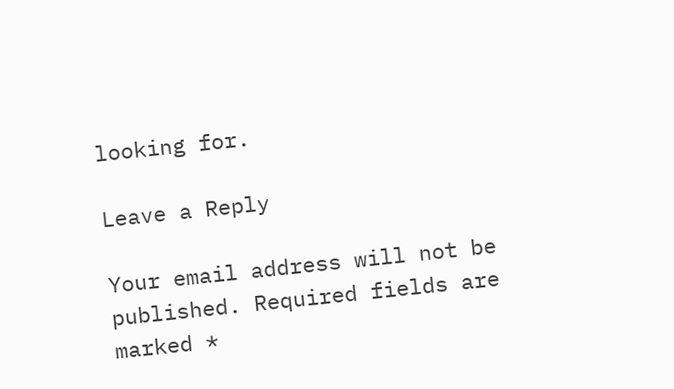looking for.

Leave a Reply

Your email address will not be published. Required fields are marked *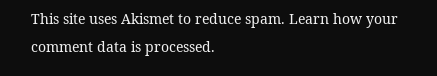This site uses Akismet to reduce spam. Learn how your comment data is processed.